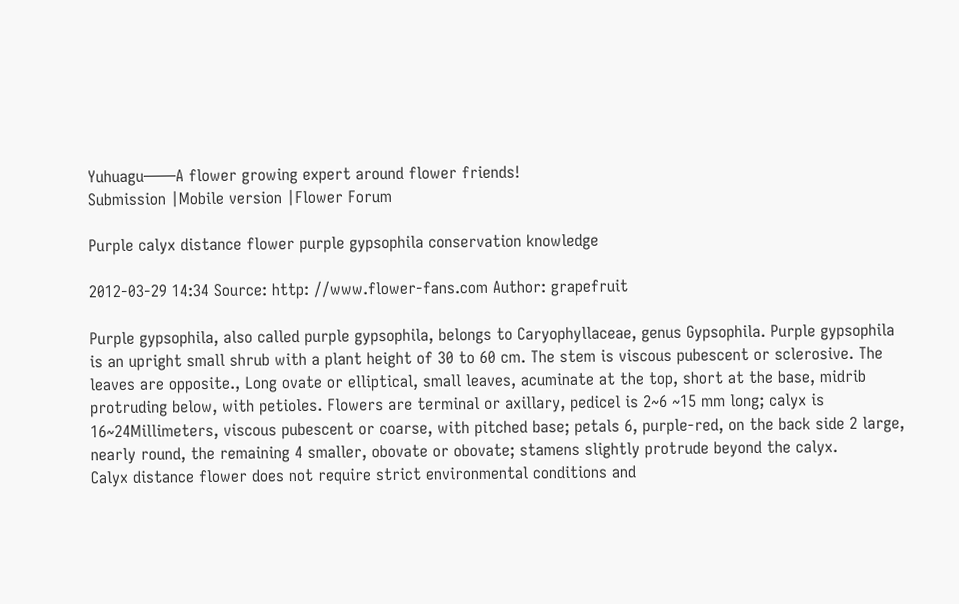Yuhuagu——A flower growing expert around flower friends!
Submission |Mobile version |Flower Forum

Purple calyx distance flower purple gypsophila conservation knowledge

2012-03-29 14:34 Source: http: //www.flower-fans.com Author: grapefruit

Purple gypsophila, also called purple gypsophila, belongs to Caryophyllaceae, genus Gypsophila. Purple gypsophila is an upright small shrub with a plant height of 30 to 60 cm. The stem is viscous pubescent or sclerosive. The leaves are opposite., Long ovate or elliptical, small leaves, acuminate at the top, short at the base, midrib protruding below, with petioles. Flowers are terminal or axillary, pedicel is 2~6 ~15 mm long; calyx is 16~24Millimeters, viscous pubescent or coarse, with pitched base; petals 6, purple-red, on the back side 2 large, nearly round, the remaining 4 smaller, obovate or obovate; stamens slightly protrude beyond the calyx.
Calyx distance flower does not require strict environmental conditions and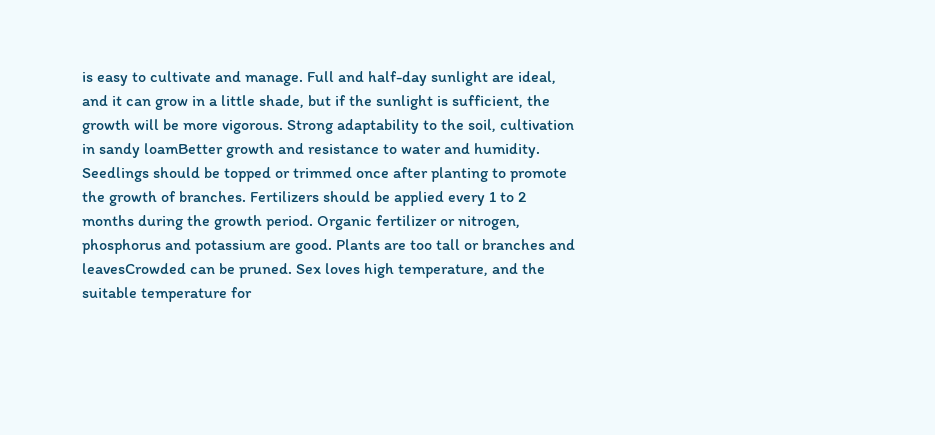is easy to cultivate and manage. Full and half-day sunlight are ideal, and it can grow in a little shade, but if the sunlight is sufficient, the growth will be more vigorous. Strong adaptability to the soil, cultivation in sandy loamBetter growth and resistance to water and humidity. Seedlings should be topped or trimmed once after planting to promote the growth of branches. Fertilizers should be applied every 1 to 2 months during the growth period. Organic fertilizer or nitrogen, phosphorus and potassium are good. Plants are too tall or branches and leavesCrowded can be pruned. Sex loves high temperature, and the suitable temperature for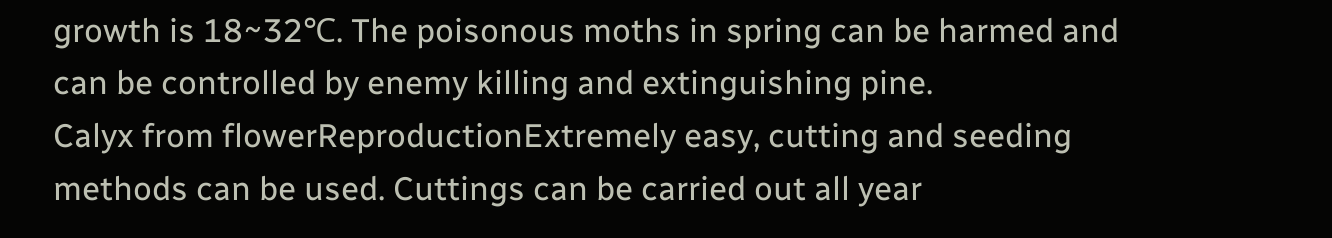growth is 18~32℃. The poisonous moths in spring can be harmed and can be controlled by enemy killing and extinguishing pine.
Calyx from flowerReproductionExtremely easy, cutting and seeding methods can be used. Cuttings can be carried out all year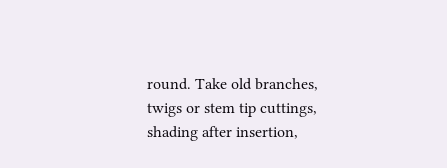round. Take old branches, twigs or stem tip cuttings, shading after insertion,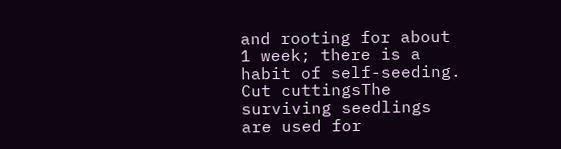and rooting for about 1 week; there is a habit of self-seeding. Cut cuttingsThe surviving seedlings are used for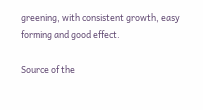greening, with consistent growth, easy forming and good effect.

Source of the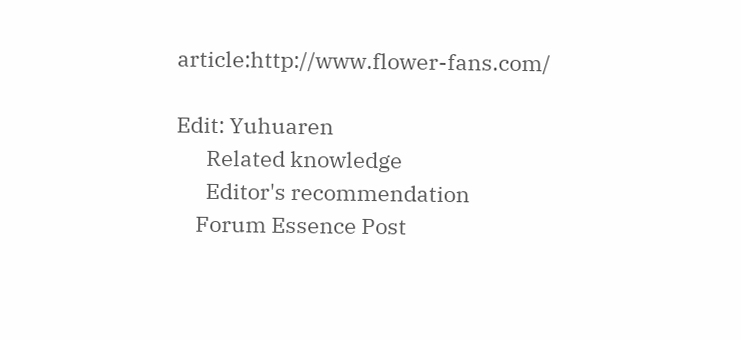article:http://www.flower-fans.com/

Edit: Yuhuaren
      Related knowledge
      Editor's recommendation
    Forum Essence Post